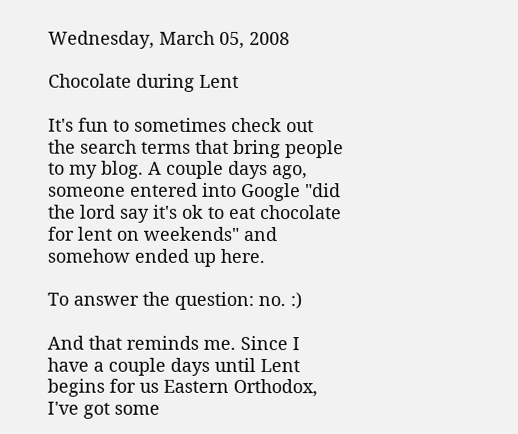Wednesday, March 05, 2008

Chocolate during Lent

It's fun to sometimes check out the search terms that bring people to my blog. A couple days ago, someone entered into Google "did the lord say it's ok to eat chocolate for lent on weekends" and somehow ended up here.

To answer the question: no. :)

And that reminds me. Since I have a couple days until Lent begins for us Eastern Orthodox, I've got some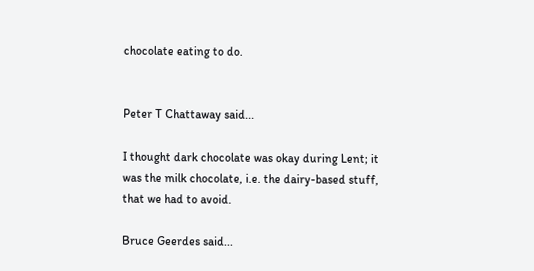chocolate eating to do.


Peter T Chattaway said...

I thought dark chocolate was okay during Lent; it was the milk chocolate, i.e. the dairy-based stuff, that we had to avoid.

Bruce Geerdes said...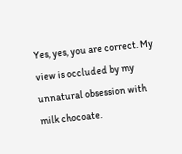Yes, yes, you are correct. My view is occluded by my unnatural obsession with milk chocoate.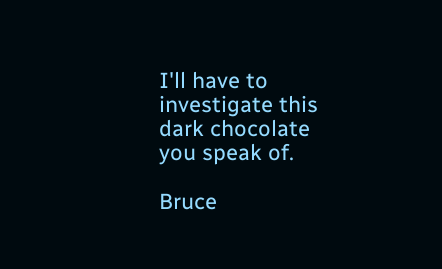I'll have to investigate this dark chocolate you speak of.

Bruce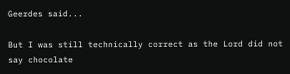Geerdes said...

But I was still technically correct as the Lord did not say chocolate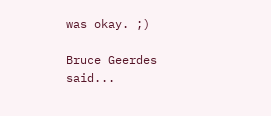was okay. ;)

Bruce Geerdes said...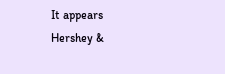It appears Hershey &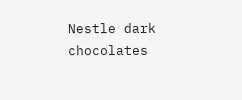Nestle dark chocolates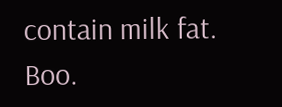contain milk fat. Boo.